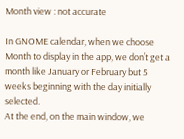Month view : not accurate

In GNOME calendar, when we choose Month to display in the app, we don’t get a month like January or February but 5 weeks beginning with the day initially selected.
At the end, on the main window, we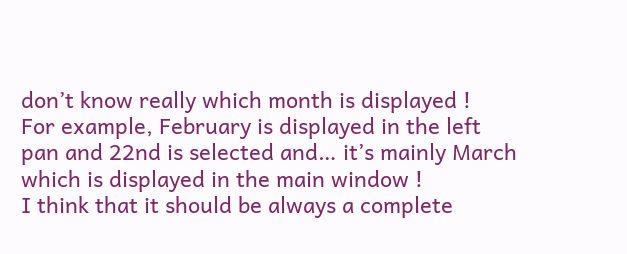don’t know really which month is displayed !
For example, February is displayed in the left pan and 22nd is selected and… it’s mainly March which is displayed in the main window !
I think that it should be always a complete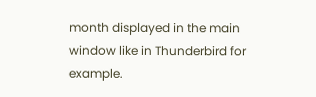month displayed in the main window like in Thunderbird for example.